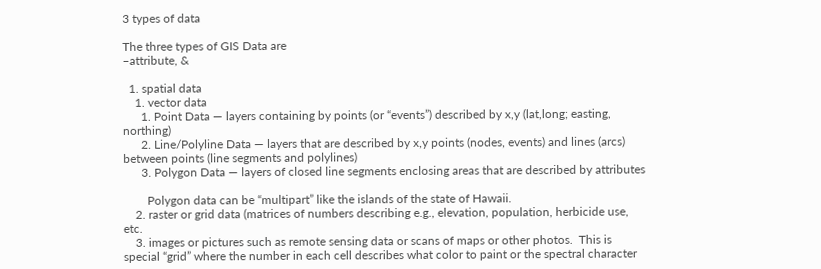3 types of data

The three types of GIS Data are
–attribute, &

  1. spatial data
    1. vector data
      1. Point Data — layers containing by points (or “events”) described by x,y (lat,long; easting, northing)
      2. Line/Polyline Data — layers that are described by x,y points (nodes, events) and lines (arcs) between points (line segments and polylines)
      3. Polygon Data — layers of closed line segments enclosing areas that are described by attributes

        Polygon data can be “multipart” like the islands of the state of Hawaii.
    2. raster or grid data (matrices of numbers describing e.g., elevation, population, herbicide use, etc.
    3. images or pictures such as remote sensing data or scans of maps or other photos.  This is special “grid” where the number in each cell describes what color to paint or the spectral character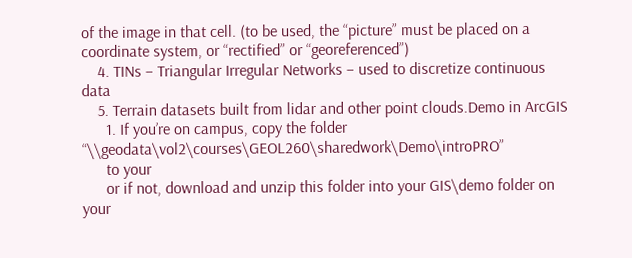of the image in that cell. (to be used, the “picture” must be placed on a coordinate system, or “rectified” or “georeferenced”)
    4. TINs – Triangular Irregular Networks – used to discretize continuous data
    5. Terrain datasets built from lidar and other point clouds.Demo in ArcGIS
      1. If you’re on campus, copy the folder “\\geodata\vol2\courses\GEOL260\sharedwork\Demo\introPRO”
      to your
      or if not, download and unzip this folder into your GIS\demo folder on your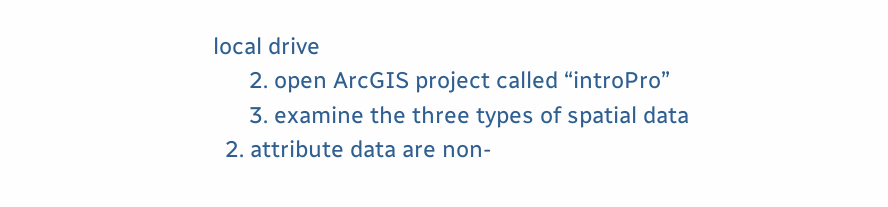local drive
      2. open ArcGIS project called “introPro”
      3. examine the three types of spatial data
  2. attribute data are non-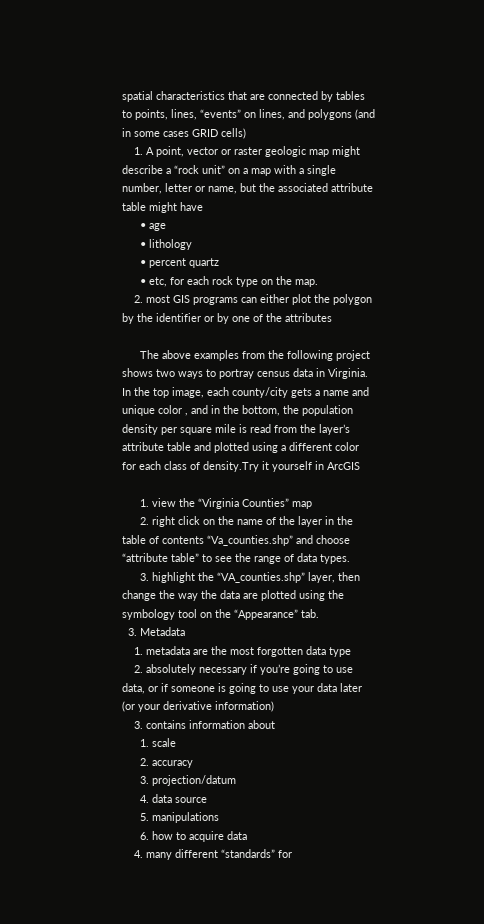spatial characteristics that are connected by tables to points, lines, “events” on lines, and polygons (and in some cases GRID cells)
    1. A point, vector or raster geologic map might describe a “rock unit” on a map with a single number, letter or name, but the associated attribute table might have
      • age
      • lithology
      • percent quartz
      • etc, for each rock type on the map.
    2. most GIS programs can either plot the polygon by the identifier or by one of the attributes

      The above examples from the following project shows two ways to portray census data in Virginia. In the top image, each county/city gets a name and unique color , and in the bottom, the population density per square mile is read from the layer’s attribute table and plotted using a different color for each class of density.Try it yourself in ArcGIS

      1. view the “Virginia Counties” map
      2. right click on the name of the layer in the table of contents “Va_counties.shp” and choose “attribute table” to see the range of data types.
      3. highlight the “VA_counties.shp” layer, then change the way the data are plotted using the symbology tool on the “Appearance” tab.
  3. Metadata
    1. metadata are the most forgotten data type
    2. absolutely necessary if you’re going to use data, or if someone is going to use your data later (or your derivative information)
    3. contains information about
      1. scale
      2. accuracy
      3. projection/datum
      4. data source
      5. manipulations
      6. how to acquire data
    4. many different “standards” for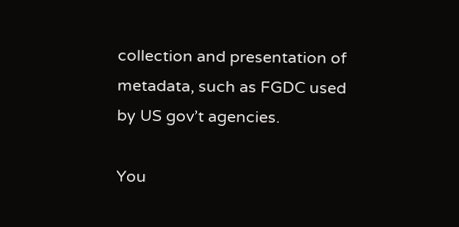collection and presentation of metadata, such as FGDC used by US gov’t agencies.

You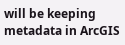will be keeping metadata in ArcGIS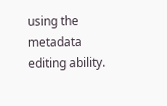using the metadata editing ability.